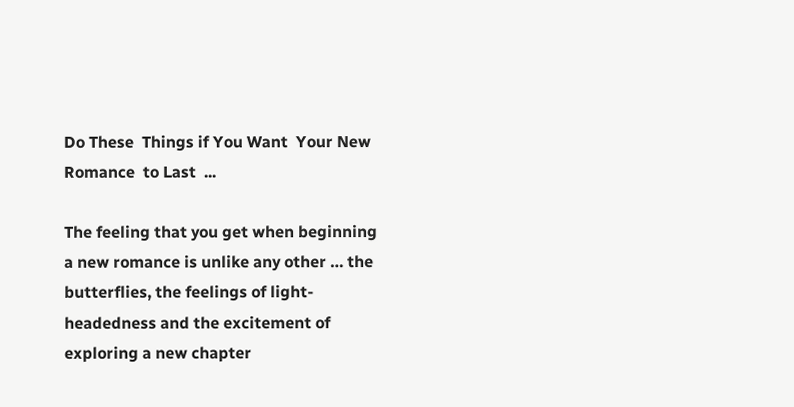Do These  Things if You Want  Your New Romance  to Last  ...

The feeling that you get when beginning a new romance is unlike any other … the butterflies, the feelings of light-headedness and the excitement of exploring a new chapter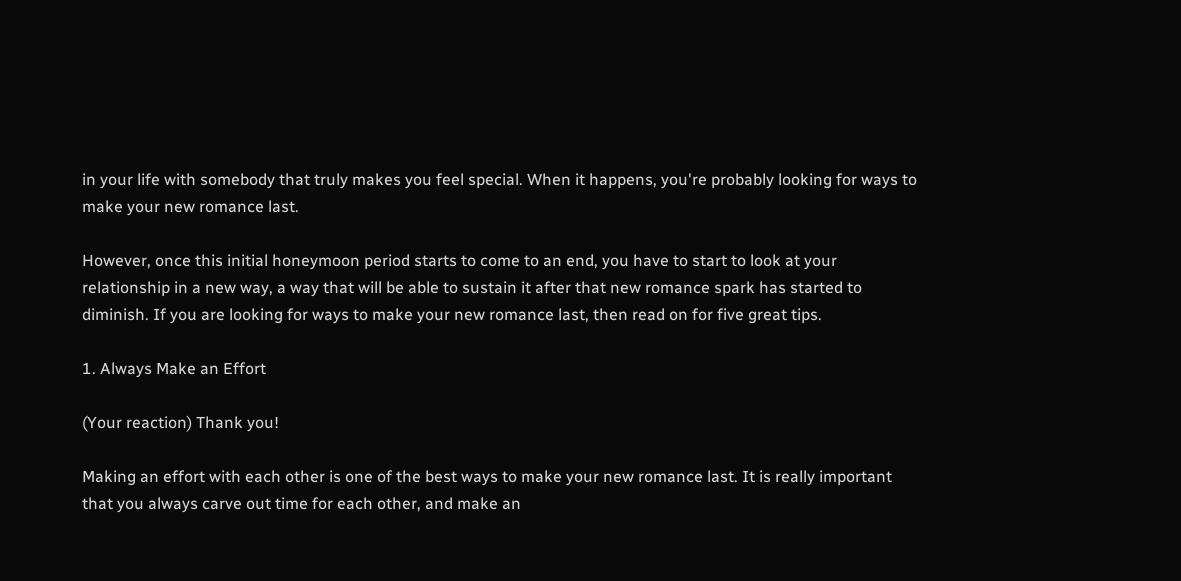in your life with somebody that truly makes you feel special. When it happens, you're probably looking for ways to make your new romance last.

However, once this initial honeymoon period starts to come to an end, you have to start to look at your relationship in a new way, a way that will be able to sustain it after that new romance spark has started to diminish. If you are looking for ways to make your new romance last, then read on for five great tips.

1. Always Make an Effort

(Your reaction) Thank you!

Making an effort with each other is one of the best ways to make your new romance last. It is really important that you always carve out time for each other, and make an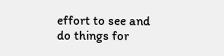effort to see and do things for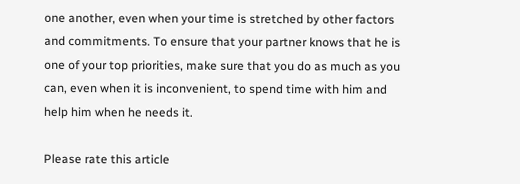one another, even when your time is stretched by other factors and commitments. To ensure that your partner knows that he is one of your top priorities, make sure that you do as much as you can, even when it is inconvenient, to spend time with him and help him when he needs it.

Please rate this article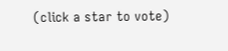(click a star to vote)